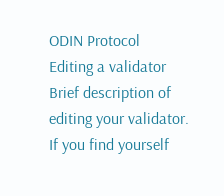ODIN Protocol
Editing a validator
Brief description of editing your validator.
If you find yourself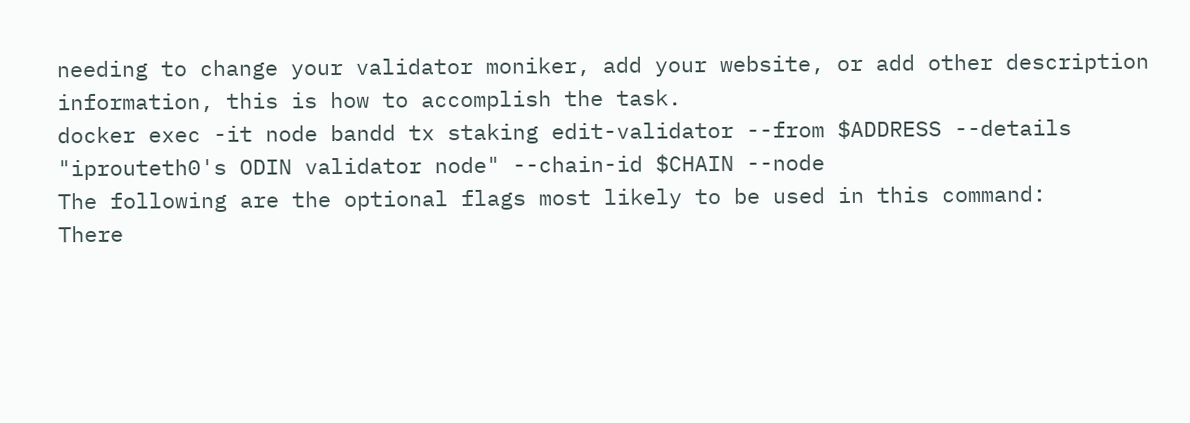needing to change your validator moniker, add your website, or add other description information, this is how to accomplish the task.
docker exec -it node bandd tx staking edit-validator --from $ADDRESS --details "iprouteth0's ODIN validator node" --chain-id $CHAIN --node
The following are the optional flags most likely to be used in this command:
There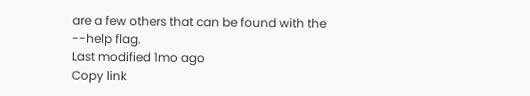are a few others that can be found with the --help flag.
Last modified 1mo ago
Copy link